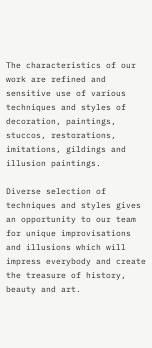The characteristics of our work are refined and sensitive use of various techniques and styles of decoration, paintings, stuccos, restorations, imitations, gildings and illusion paintings.

Diverse selection of techniques and styles gives an opportunity to our team for unique improvisations and illusions which will impress everybody and create the treasure of history, beauty and art.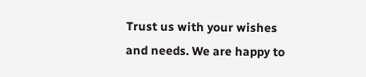Trust us with your wishes and needs. We are happy to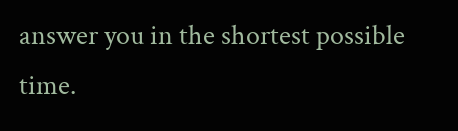answer you in the shortest possible time.